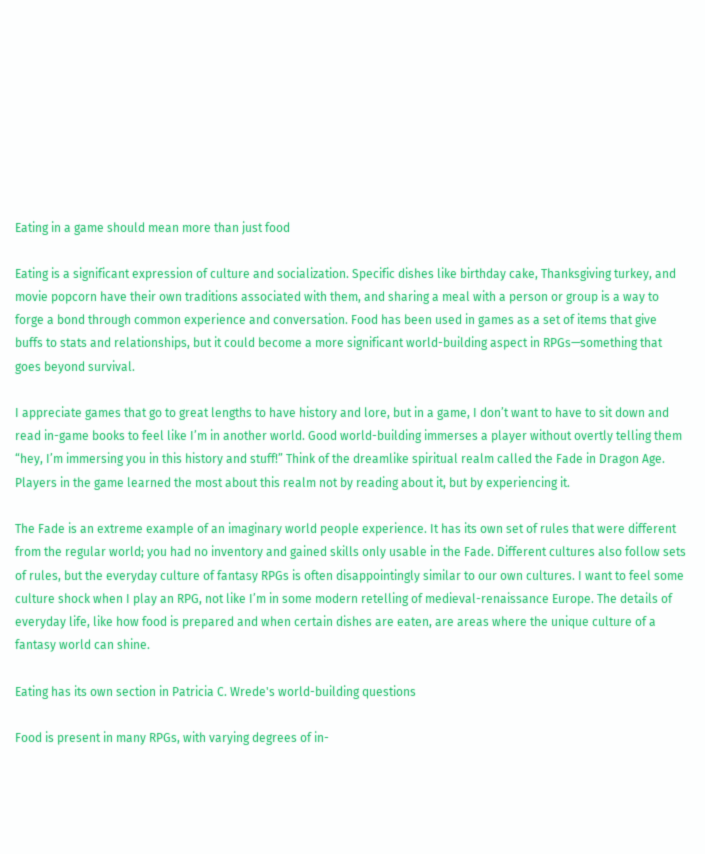Eating in a game should mean more than just food

Eating is a significant expression of culture and socialization. Specific dishes like birthday cake, Thanksgiving turkey, and movie popcorn have their own traditions associated with them, and sharing a meal with a person or group is a way to forge a bond through common experience and conversation. Food has been used in games as a set of items that give buffs to stats and relationships, but it could become a more significant world-building aspect in RPGs—something that goes beyond survival.

I appreciate games that go to great lengths to have history and lore, but in a game, I don’t want to have to sit down and read in-game books to feel like I’m in another world. Good world-building immerses a player without overtly telling them “hey, I’m immersing you in this history and stuff!” Think of the dreamlike spiritual realm called the Fade in Dragon Age. Players in the game learned the most about this realm not by reading about it, but by experiencing it.

The Fade is an extreme example of an imaginary world people experience. It has its own set of rules that were different from the regular world; you had no inventory and gained skills only usable in the Fade. Different cultures also follow sets of rules, but the everyday culture of fantasy RPGs is often disappointingly similar to our own cultures. I want to feel some culture shock when I play an RPG, not like I’m in some modern retelling of medieval-renaissance Europe. The details of everyday life, like how food is prepared and when certain dishes are eaten, are areas where the unique culture of a fantasy world can shine.

Eating has its own section in Patricia C. Wrede's world-building questions

Food is present in many RPGs, with varying degrees of in-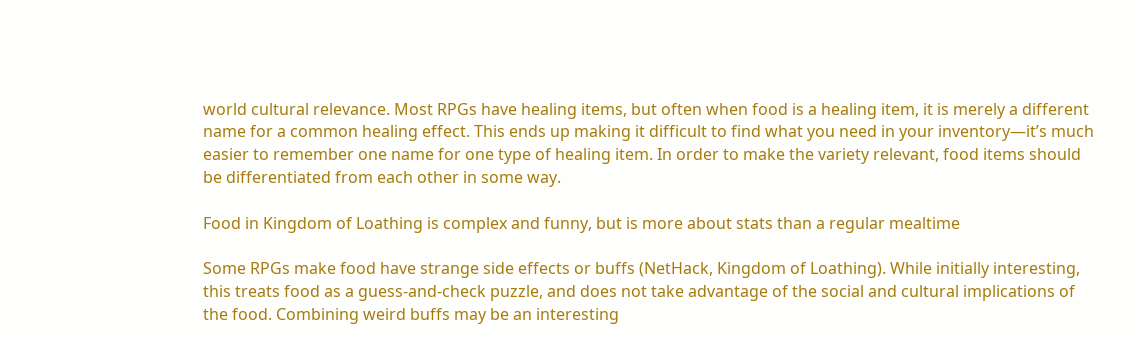world cultural relevance. Most RPGs have healing items, but often when food is a healing item, it is merely a different name for a common healing effect. This ends up making it difficult to find what you need in your inventory—it’s much easier to remember one name for one type of healing item. In order to make the variety relevant, food items should be differentiated from each other in some way.

Food in Kingdom of Loathing is complex and funny, but is more about stats than a regular mealtime

Some RPGs make food have strange side effects or buffs (NetHack, Kingdom of Loathing). While initially interesting, this treats food as a guess-and-check puzzle, and does not take advantage of the social and cultural implications of the food. Combining weird buffs may be an interesting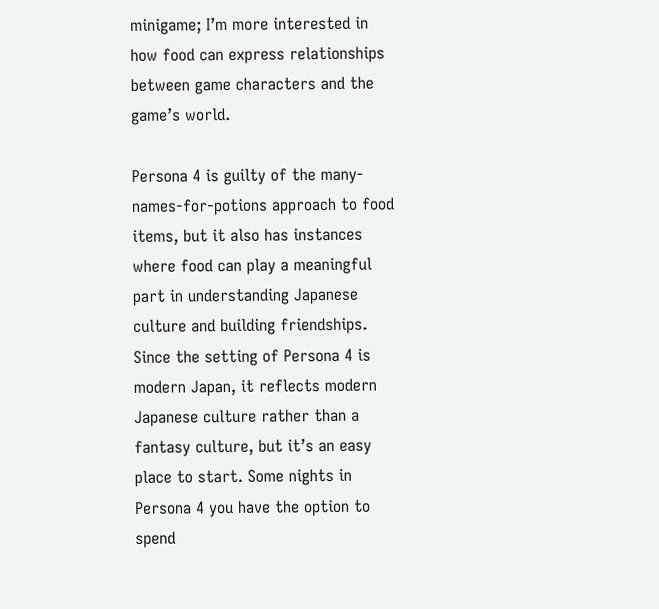minigame; I’m more interested in how food can express relationships between game characters and the game’s world.

Persona 4 is guilty of the many-names-for-potions approach to food items, but it also has instances where food can play a meaningful part in understanding Japanese culture and building friendships. Since the setting of Persona 4 is modern Japan, it reflects modern Japanese culture rather than a fantasy culture, but it’s an easy place to start. Some nights in Persona 4 you have the option to spend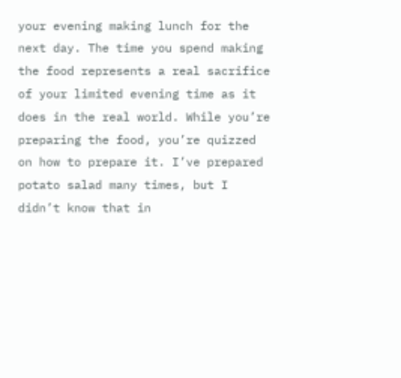your evening making lunch for the next day. The time you spend making the food represents a real sacrifice of your limited evening time as it does in the real world. While you’re preparing the food, you’re quizzed on how to prepare it. I’ve prepared potato salad many times, but I didn’t know that in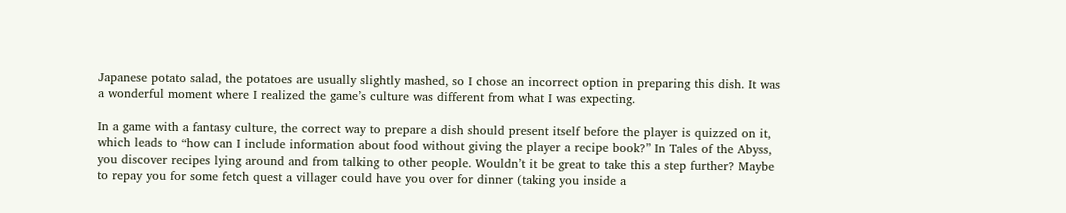Japanese potato salad, the potatoes are usually slightly mashed, so I chose an incorrect option in preparing this dish. It was a wonderful moment where I realized the game’s culture was different from what I was expecting.

In a game with a fantasy culture, the correct way to prepare a dish should present itself before the player is quizzed on it, which leads to “how can I include information about food without giving the player a recipe book?” In Tales of the Abyss, you discover recipes lying around and from talking to other people. Wouldn’t it be great to take this a step further? Maybe to repay you for some fetch quest a villager could have you over for dinner (taking you inside a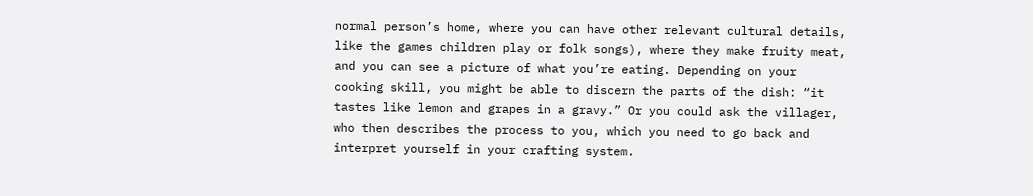normal person’s home, where you can have other relevant cultural details, like the games children play or folk songs), where they make fruity meat, and you can see a picture of what you’re eating. Depending on your cooking skill, you might be able to discern the parts of the dish: “it tastes like lemon and grapes in a gravy.” Or you could ask the villager, who then describes the process to you, which you need to go back and interpret yourself in your crafting system.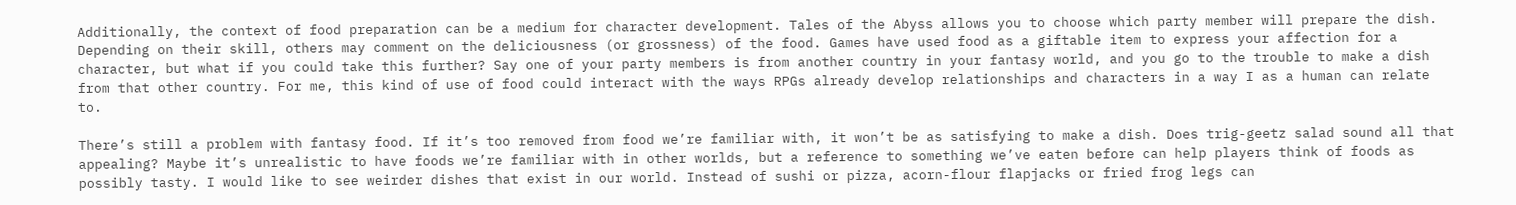Additionally, the context of food preparation can be a medium for character development. Tales of the Abyss allows you to choose which party member will prepare the dish. Depending on their skill, others may comment on the deliciousness (or grossness) of the food. Games have used food as a giftable item to express your affection for a character, but what if you could take this further? Say one of your party members is from another country in your fantasy world, and you go to the trouble to make a dish from that other country. For me, this kind of use of food could interact with the ways RPGs already develop relationships and characters in a way I as a human can relate to.

There’s still a problem with fantasy food. If it’s too removed from food we’re familiar with, it won’t be as satisfying to make a dish. Does trig-geetz salad sound all that appealing? Maybe it’s unrealistic to have foods we’re familiar with in other worlds, but a reference to something we’ve eaten before can help players think of foods as possibly tasty. I would like to see weirder dishes that exist in our world. Instead of sushi or pizza, acorn-flour flapjacks or fried frog legs can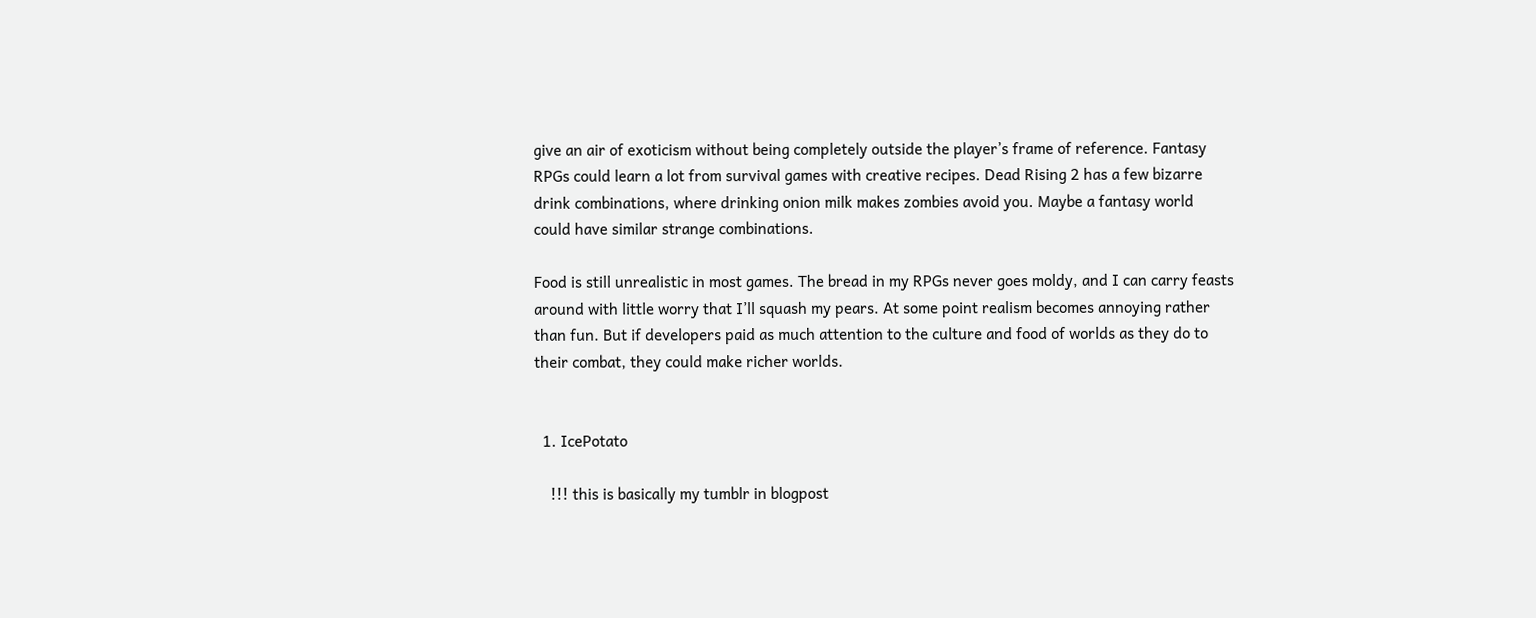give an air of exoticism without being completely outside the player’s frame of reference. Fantasy RPGs could learn a lot from survival games with creative recipes. Dead Rising 2 has a few bizarre drink combinations, where drinking onion milk makes zombies avoid you. Maybe a fantasy world could have similar strange combinations.

Food is still unrealistic in most games. The bread in my RPGs never goes moldy, and I can carry feasts around with little worry that I’ll squash my pears. At some point realism becomes annoying rather than fun. But if developers paid as much attention to the culture and food of worlds as they do to their combat, they could make richer worlds.


  1. IcePotato

    !!! this is basically my tumblr in blogpost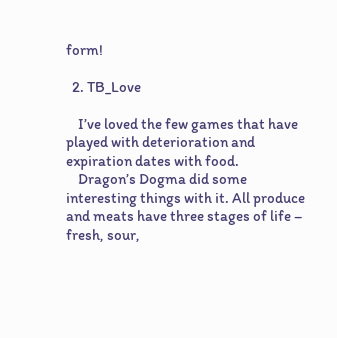form!

  2. TB_Love

    I’ve loved the few games that have played with deterioration and expiration dates with food.
    Dragon’s Dogma did some interesting things with it. All produce and meats have three stages of life – fresh, sour,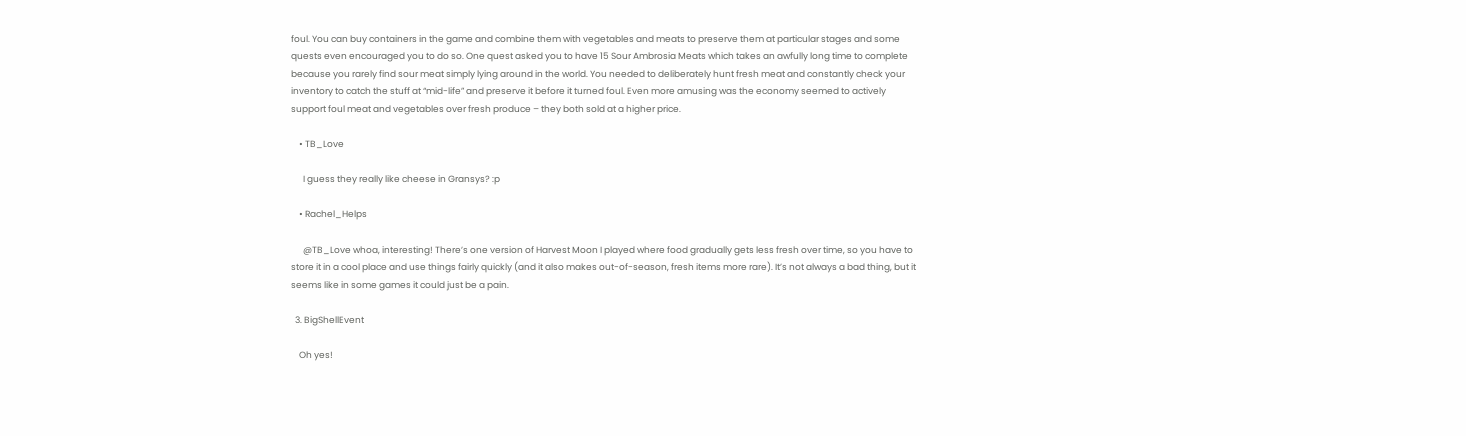foul. You can buy containers in the game and combine them with vegetables and meats to preserve them at particular stages and some quests even encouraged you to do so. One quest asked you to have 15 Sour Ambrosia Meats which takes an awfully long time to complete because you rarely find sour meat simply lying around in the world. You needed to deliberately hunt fresh meat and constantly check your inventory to catch the stuff at “mid-life” and preserve it before it turned foul. Even more amusing was the economy seemed to actively support foul meat and vegetables over fresh produce – they both sold at a higher price.

    • TB_Love

      I guess they really like cheese in Gransys? :p

    • Rachel_Helps

      @TB_Love whoa, interesting! There’s one version of Harvest Moon I played where food gradually gets less fresh over time, so you have to store it in a cool place and use things fairly quickly (and it also makes out-of-season, fresh items more rare). It’s not always a bad thing, but it seems like in some games it could just be a pain.

  3. BigShellEvent

    Oh yes!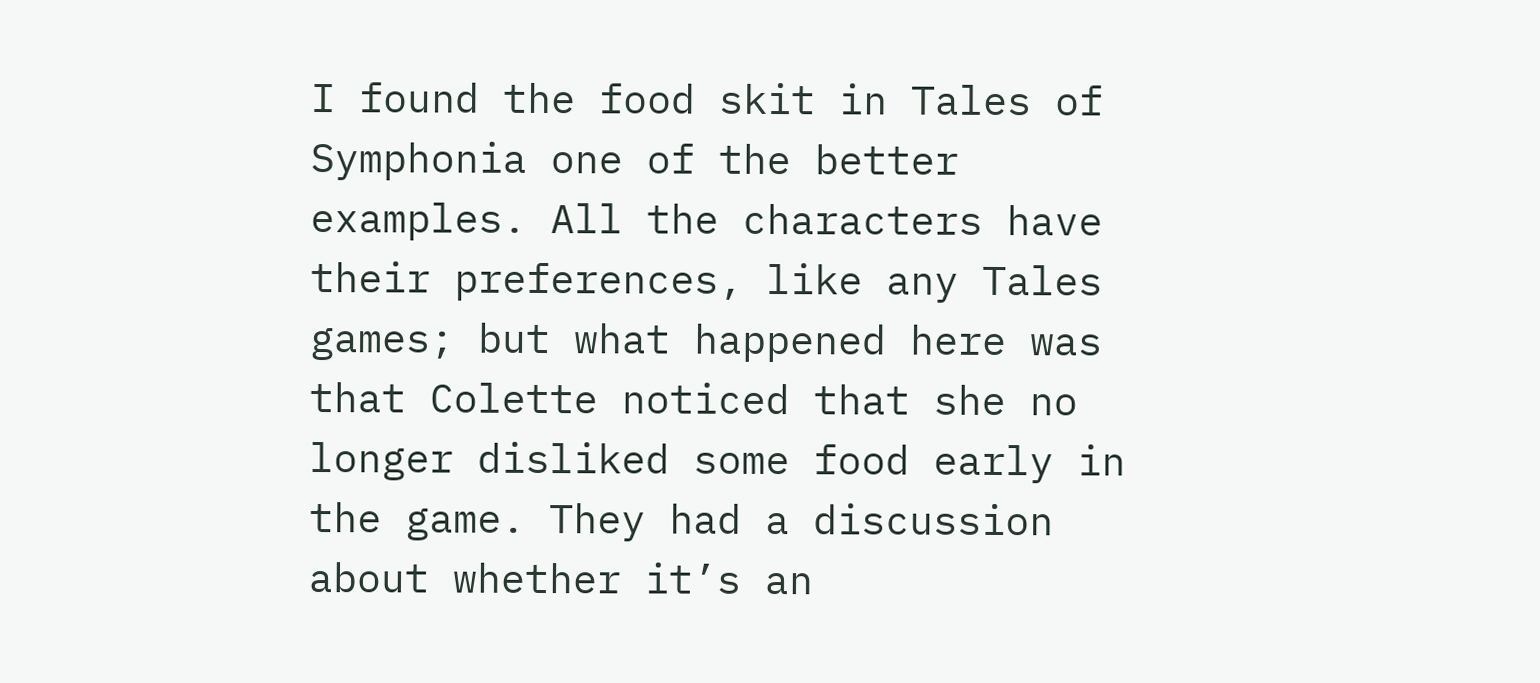I found the food skit in Tales of Symphonia one of the better examples. All the characters have their preferences, like any Tales games; but what happened here was that Colette noticed that she no longer disliked some food early in the game. They had a discussion about whether it’s an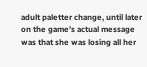adult paletter change, until later on the game’s actual message was that she was losing all her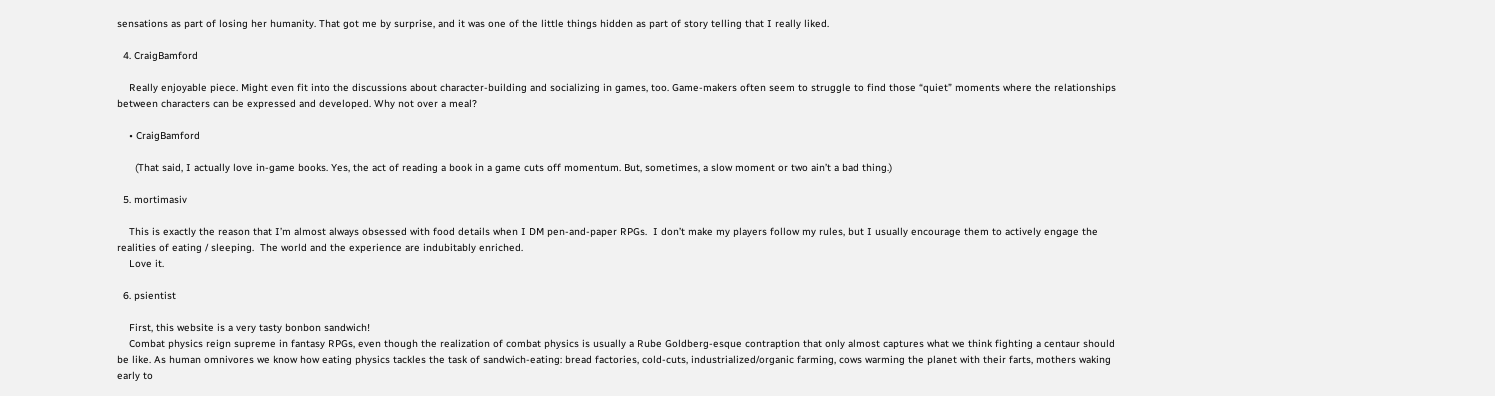sensations as part of losing her humanity. That got me by surprise, and it was one of the little things hidden as part of story telling that I really liked.

  4. CraigBamford

    Really enjoyable piece. Might even fit into the discussions about character-building and socializing in games, too. Game-makers often seem to struggle to find those “quiet” moments where the relationships between characters can be expressed and developed. Why not over a meal?

    • CraigBamford

      (That said, I actually love in-game books. Yes, the act of reading a book in a game cuts off momentum. But, sometimes, a slow moment or two ain’t a bad thing.)

  5. mortimasiv

    This is exactly the reason that I’m almost always obsessed with food details when I DM pen-and-paper RPGs.  I don’t make my players follow my rules, but I usually encourage them to actively engage the realities of eating / sleeping.  The world and the experience are indubitably enriched.
    Love it.

  6. psientist

    First, this website is a very tasty bonbon sandwich!
    Combat physics reign supreme in fantasy RPGs, even though the realization of combat physics is usually a Rube Goldberg-esque contraption that only almost captures what we think fighting a centaur should be like. As human omnivores we know how eating physics tackles the task of sandwich-eating: bread factories, cold-cuts, industrialized/organic farming, cows warming the planet with their farts, mothers waking early to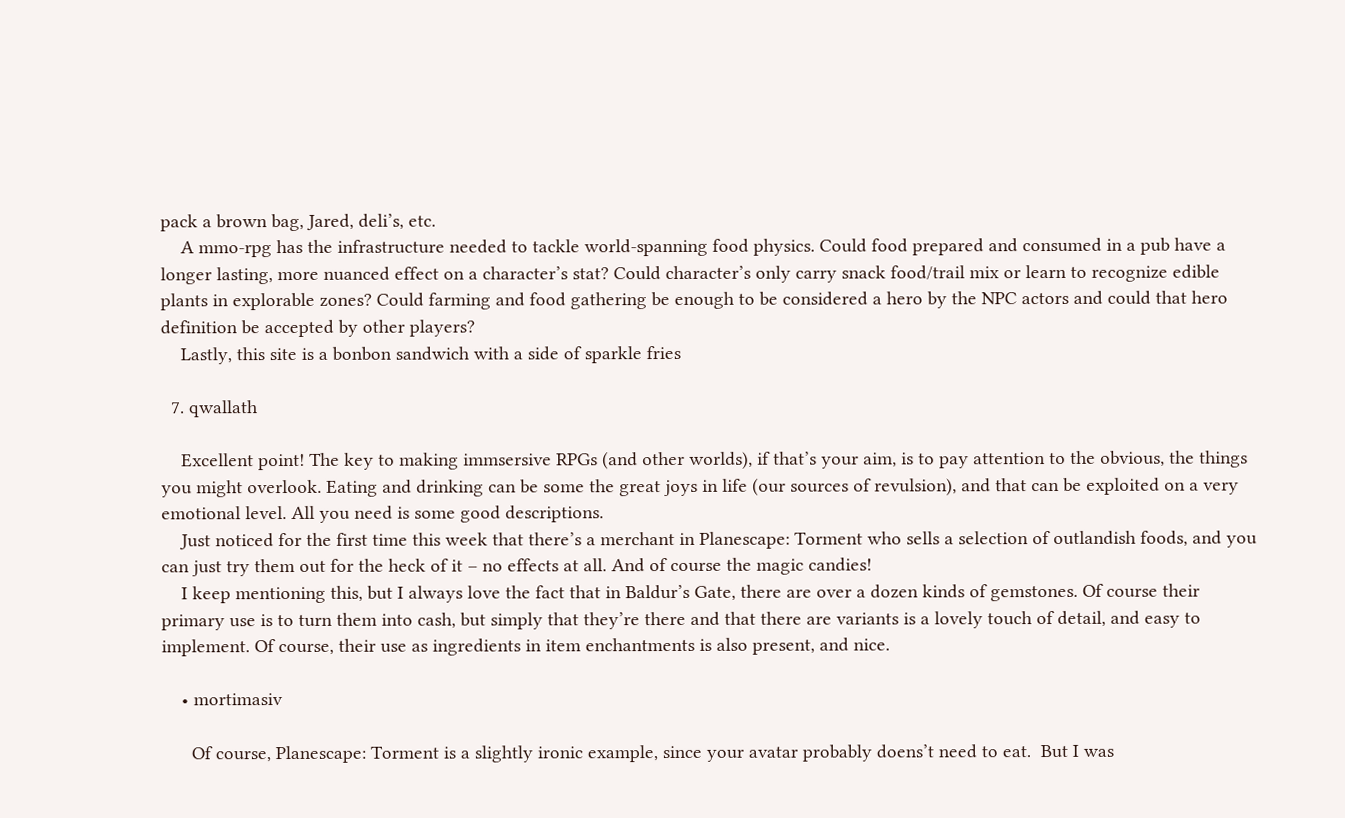pack a brown bag, Jared, deli’s, etc.
    A mmo-rpg has the infrastructure needed to tackle world-spanning food physics. Could food prepared and consumed in a pub have a longer lasting, more nuanced effect on a character’s stat? Could character’s only carry snack food/trail mix or learn to recognize edible plants in explorable zones? Could farming and food gathering be enough to be considered a hero by the NPC actors and could that hero definition be accepted by other players?
    Lastly, this site is a bonbon sandwich with a side of sparkle fries

  7. qwallath

    Excellent point! The key to making immsersive RPGs (and other worlds), if that’s your aim, is to pay attention to the obvious, the things you might overlook. Eating and drinking can be some the great joys in life (our sources of revulsion), and that can be exploited on a very emotional level. All you need is some good descriptions.
    Just noticed for the first time this week that there’s a merchant in Planescape: Torment who sells a selection of outlandish foods, and you can just try them out for the heck of it – no effects at all. And of course the magic candies!
    I keep mentioning this, but I always love the fact that in Baldur’s Gate, there are over a dozen kinds of gemstones. Of course their primary use is to turn them into cash, but simply that they’re there and that there are variants is a lovely touch of detail, and easy to implement. Of course, their use as ingredients in item enchantments is also present, and nice.

    • mortimasiv

      Of course, Planescape: Torment is a slightly ironic example, since your avatar probably doens’t need to eat.  But I was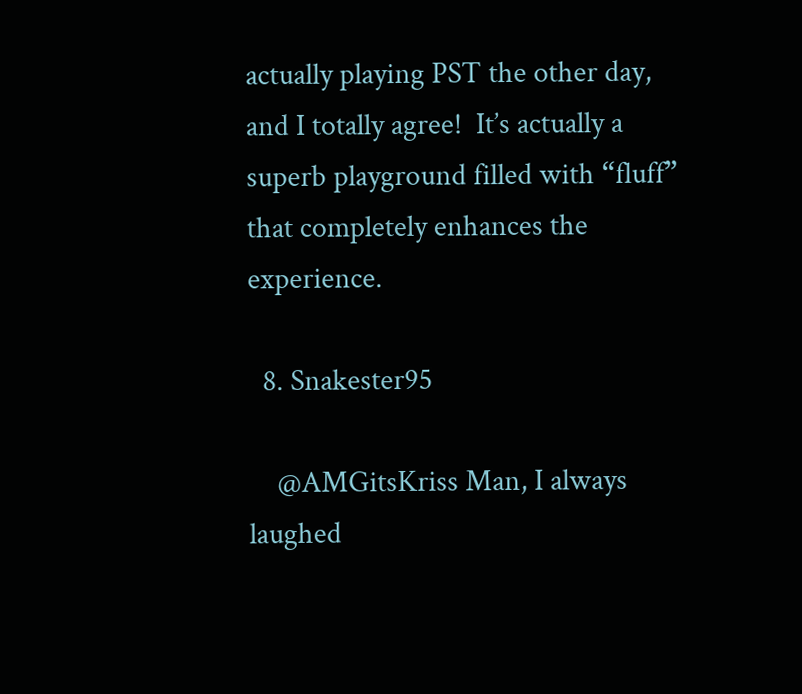actually playing PST the other day, and I totally agree!  It’s actually a superb playground filled with “fluff” that completely enhances the experience.

  8. Snakester95

    @AMGitsKriss Man, I always laughed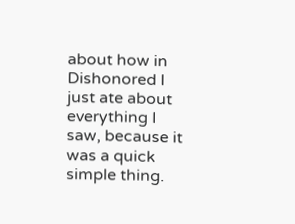about how in Dishonored I just ate about everything I saw, because it was a quick simple thing.